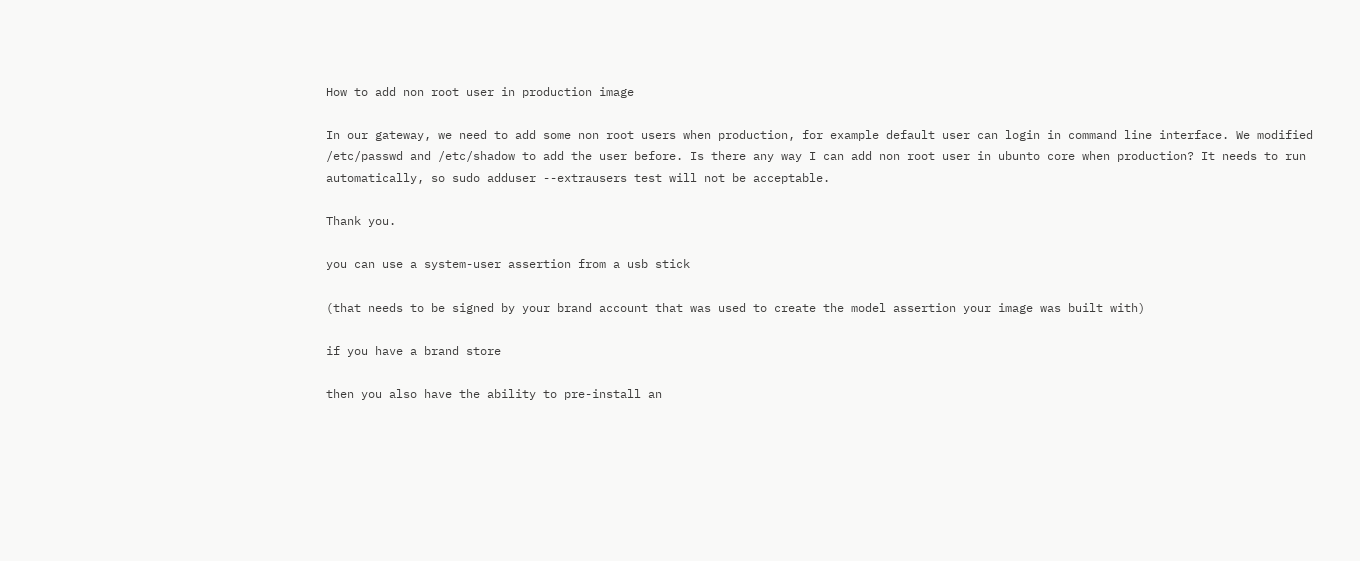How to add non root user in production image

In our gateway, we need to add some non root users when production, for example default user can login in command line interface. We modified /etc/passwd and /etc/shadow to add the user before. Is there any way I can add non root user in ubunto core when production? It needs to run automatically, so sudo adduser --extrausers test will not be acceptable.

Thank you.

you can use a system-user assertion from a usb stick

(that needs to be signed by your brand account that was used to create the model assertion your image was built with)

if you have a brand store

then you also have the ability to pre-install an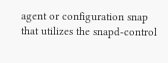agent or configuration snap that utilizes the snapd-control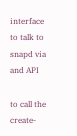interface to talk to snapd via and API

to call the create-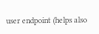user endpoint (helps also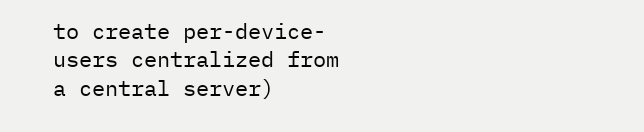to create per-device-users centralized from a central server)